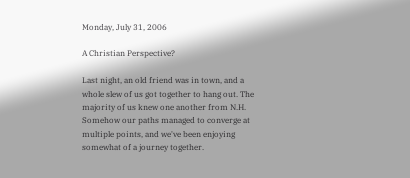Monday, July 31, 2006

A Christian Perspective?

Last night, an old friend was in town, and a whole slew of us got together to hang out. The majority of us knew one another from N.H. Somehow our paths managed to converge at multiple points, and we've been enjoying somewhat of a journey together.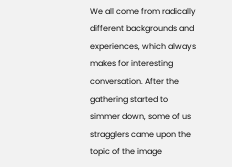We all come from radically different backgrounds and experiences, which always makes for interesting conversation. After the gathering started to simmer down, some of us stragglers came upon the topic of the image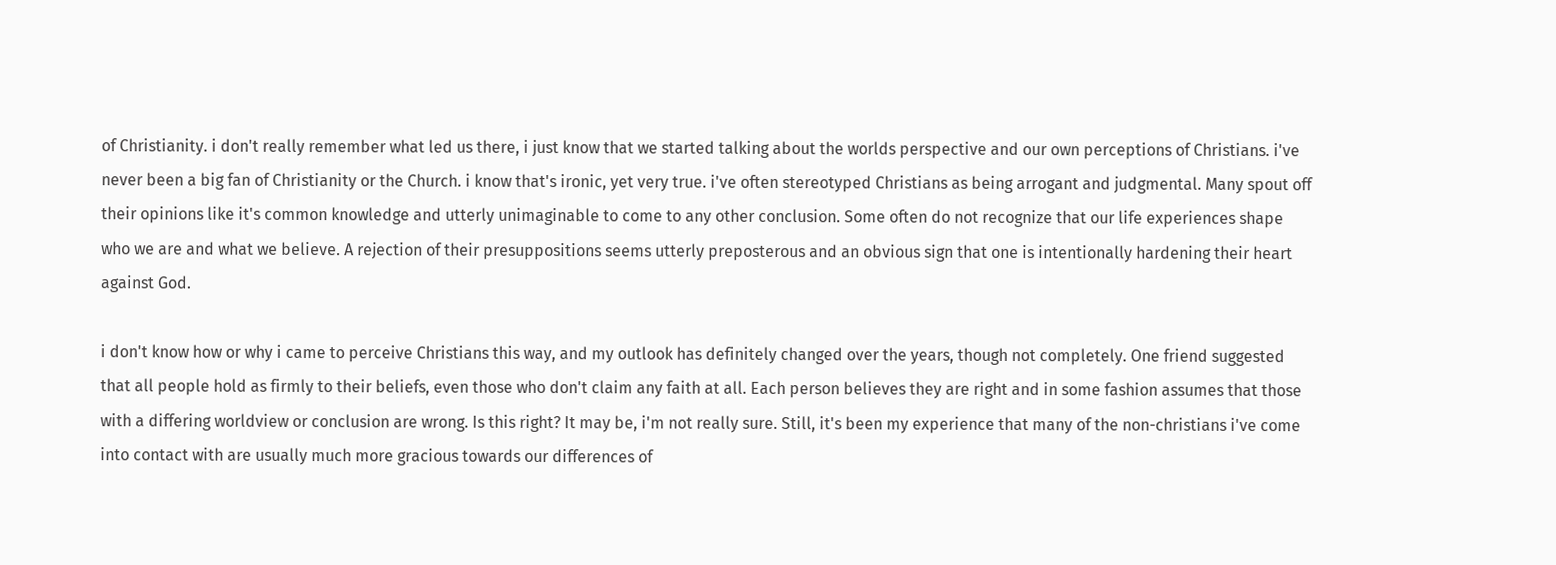of Christianity. i don't really remember what led us there, i just know that we started talking about the worlds perspective and our own perceptions of Christians. i've never been a big fan of Christianity or the Church. i know that's ironic, yet very true. i've often stereotyped Christians as being arrogant and judgmental. Many spout off their opinions like it's common knowledge and utterly unimaginable to come to any other conclusion. Some often do not recognize that our life experiences shape who we are and what we believe. A rejection of their presuppositions seems utterly preposterous and an obvious sign that one is intentionally hardening their heart against God.

i don't know how or why i came to perceive Christians this way, and my outlook has definitely changed over the years, though not completely. One friend suggested that all people hold as firmly to their beliefs, even those who don't claim any faith at all. Each person believes they are right and in some fashion assumes that those with a differing worldview or conclusion are wrong. Is this right? It may be, i'm not really sure. Still, it's been my experience that many of the non-christians i've come into contact with are usually much more gracious towards our differences of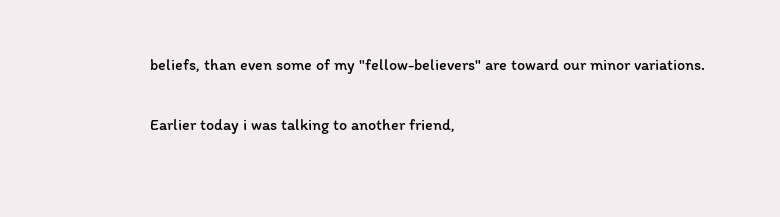beliefs, than even some of my "fellow-believers" are toward our minor variations.

Earlier today i was talking to another friend,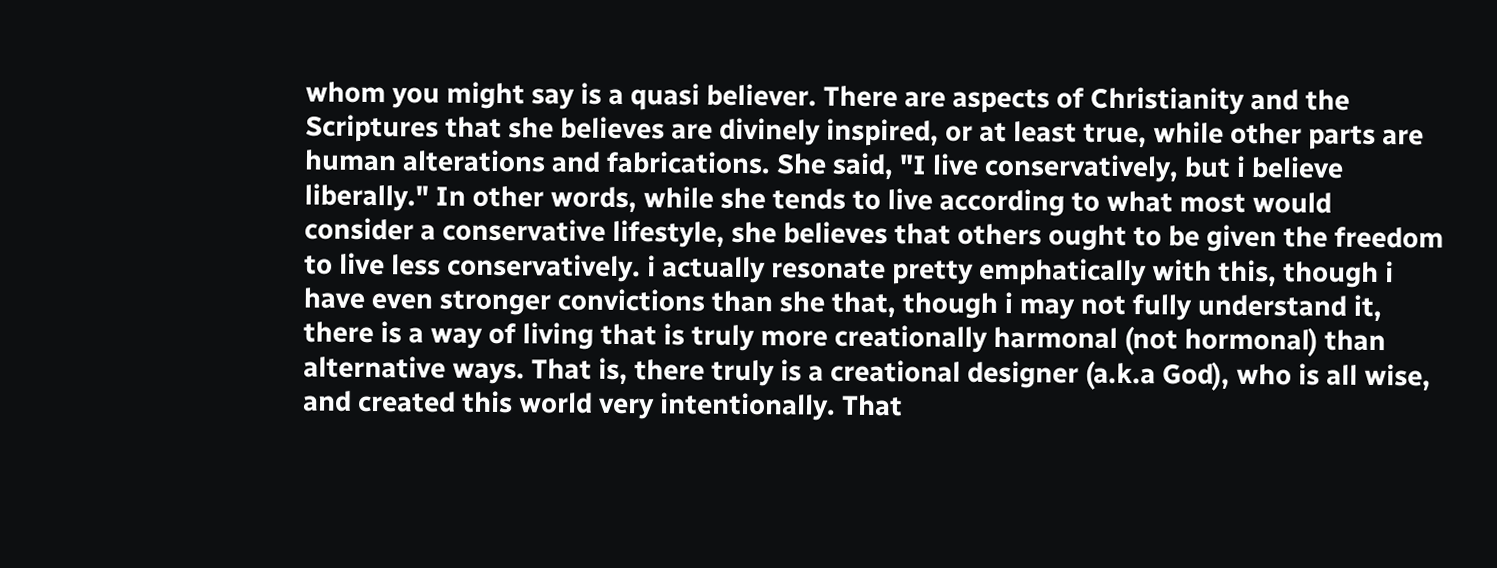whom you might say is a quasi believer. There are aspects of Christianity and the Scriptures that she believes are divinely inspired, or at least true, while other parts are human alterations and fabrications. She said, "I live conservatively, but i believe liberally." In other words, while she tends to live according to what most would consider a conservative lifestyle, she believes that others ought to be given the freedom to live less conservatively. i actually resonate pretty emphatically with this, though i have even stronger convictions than she that, though i may not fully understand it, there is a way of living that is truly more creationally harmonal (not hormonal) than alternative ways. That is, there truly is a creational designer (a.k.a God), who is all wise, and created this world very intentionally. That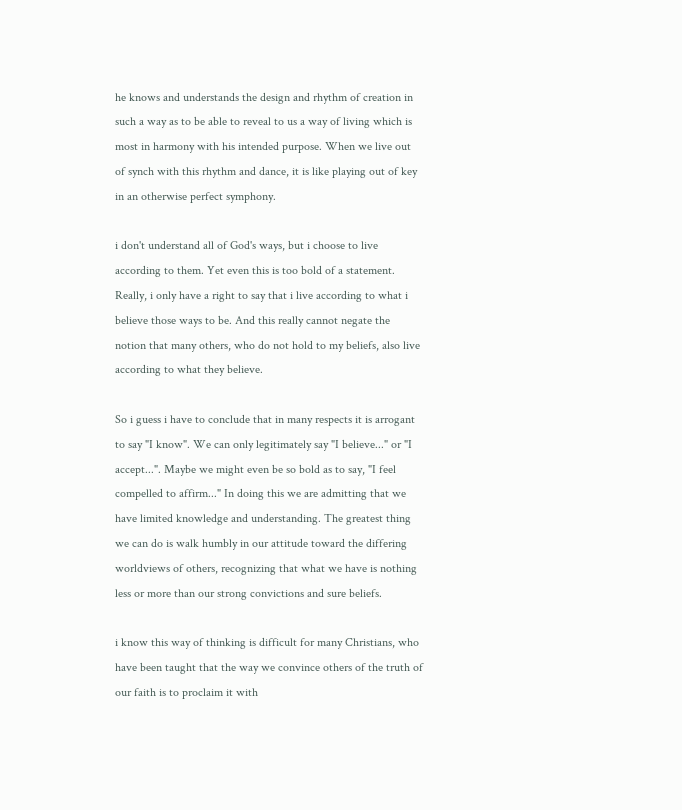he knows and understands the design and rhythm of creation in such a way as to be able to reveal to us a way of living which is most in harmony with his intended purpose. When we live out of synch with this rhythm and dance, it is like playing out of key in an otherwise perfect symphony.

i don't understand all of God's ways, but i choose to live according to them. Yet even this is too bold of a statement. Really, i only have a right to say that i live according to what i believe those ways to be. And this really cannot negate the notion that many others, who do not hold to my beliefs, also live according to what they believe.

So i guess i have to conclude that in many respects it is arrogant to say "I know". We can only legitimately say "I believe..." or "I accept...". Maybe we might even be so bold as to say, "I feel compelled to affirm..." In doing this we are admitting that we have limited knowledge and understanding. The greatest thing we can do is walk humbly in our attitude toward the differing worldviews of others, recognizing that what we have is nothing less or more than our strong convictions and sure beliefs.

i know this way of thinking is difficult for many Christians, who have been taught that the way we convince others of the truth of our faith is to proclaim it with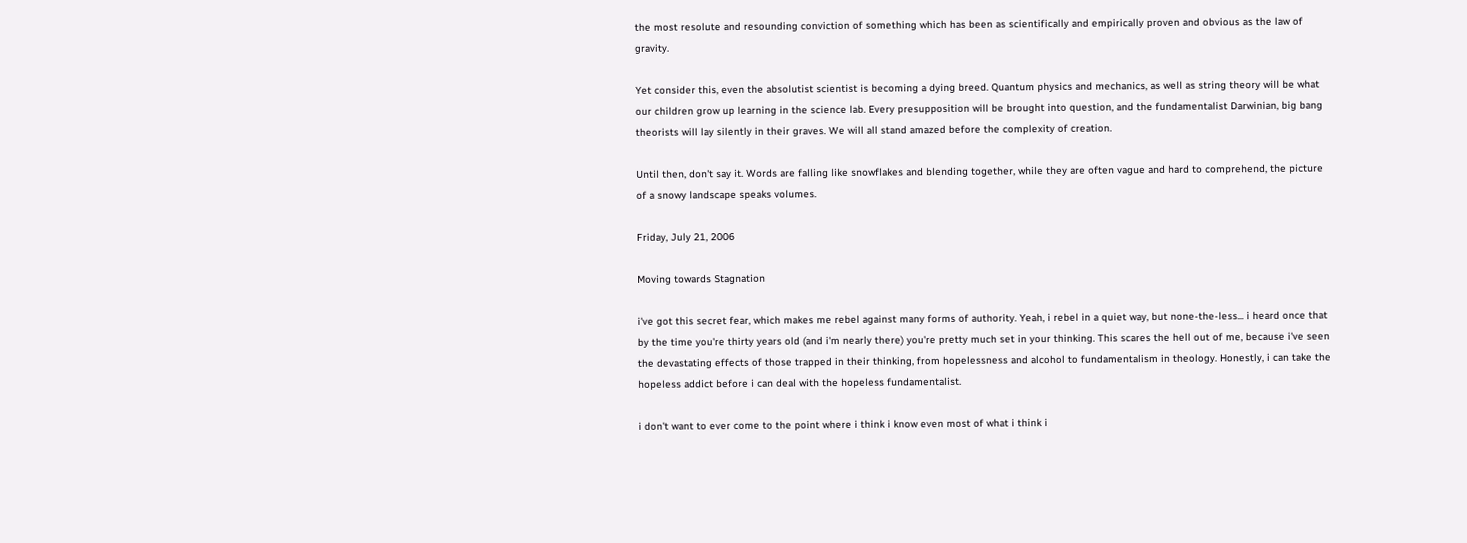the most resolute and resounding conviction of something which has been as scientifically and empirically proven and obvious as the law of gravity.

Yet consider this, even the absolutist scientist is becoming a dying breed. Quantum physics and mechanics, as well as string theory will be what our children grow up learning in the science lab. Every presupposition will be brought into question, and the fundamentalist Darwinian, big bang theorists will lay silently in their graves. We will all stand amazed before the complexity of creation.

Until then, don't say it. Words are falling like snowflakes and blending together, while they are often vague and hard to comprehend, the picture of a snowy landscape speaks volumes.

Friday, July 21, 2006

Moving towards Stagnation

i've got this secret fear, which makes me rebel against many forms of authority. Yeah, i rebel in a quiet way, but none-the-less... i heard once that by the time you're thirty years old (and i'm nearly there) you're pretty much set in your thinking. This scares the hell out of me, because i've seen the devastating effects of those trapped in their thinking, from hopelessness and alcohol to fundamentalism in theology. Honestly, i can take the hopeless addict before i can deal with the hopeless fundamentalist.

i don't want to ever come to the point where i think i know even most of what i think i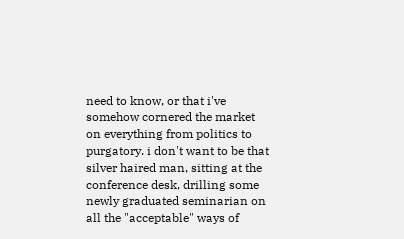need to know, or that i've somehow cornered the market on everything from politics to purgatory. i don't want to be that silver haired man, sitting at the conference desk, drilling some newly graduated seminarian on all the "acceptable" ways of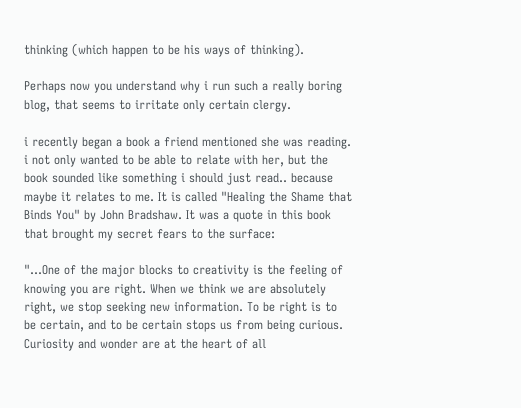thinking (which happen to be his ways of thinking).

Perhaps now you understand why i run such a really boring blog, that seems to irritate only certain clergy.

i recently began a book a friend mentioned she was reading. i not only wanted to be able to relate with her, but the book sounded like something i should just read.. because maybe it relates to me. It is called "Healing the Shame that Binds You" by John Bradshaw. It was a quote in this book that brought my secret fears to the surface:

"...One of the major blocks to creativity is the feeling of knowing you are right. When we think we are absolutely right, we stop seeking new information. To be right is to be certain, and to be certain stops us from being curious. Curiosity and wonder are at the heart of all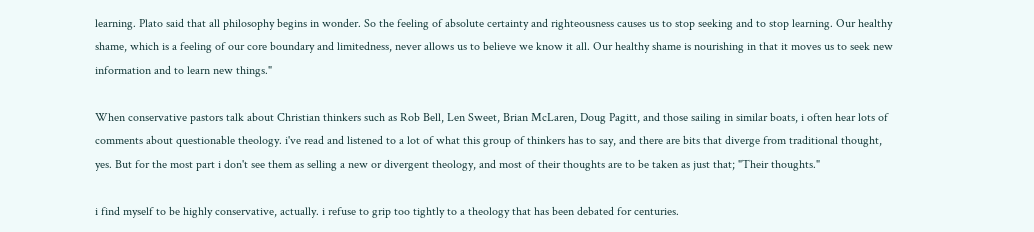learning. Plato said that all philosophy begins in wonder. So the feeling of absolute certainty and righteousness causes us to stop seeking and to stop learning. Our healthy shame, which is a feeling of our core boundary and limitedness, never allows us to believe we know it all. Our healthy shame is nourishing in that it moves us to seek new information and to learn new things."

When conservative pastors talk about Christian thinkers such as Rob Bell, Len Sweet, Brian McLaren, Doug Pagitt, and those sailing in similar boats, i often hear lots of comments about questionable theology. i've read and listened to a lot of what this group of thinkers has to say, and there are bits that diverge from traditional thought, yes. But for the most part i don't see them as selling a new or divergent theology, and most of their thoughts are to be taken as just that; "Their thoughts."

i find myself to be highly conservative, actually. i refuse to grip too tightly to a theology that has been debated for centuries.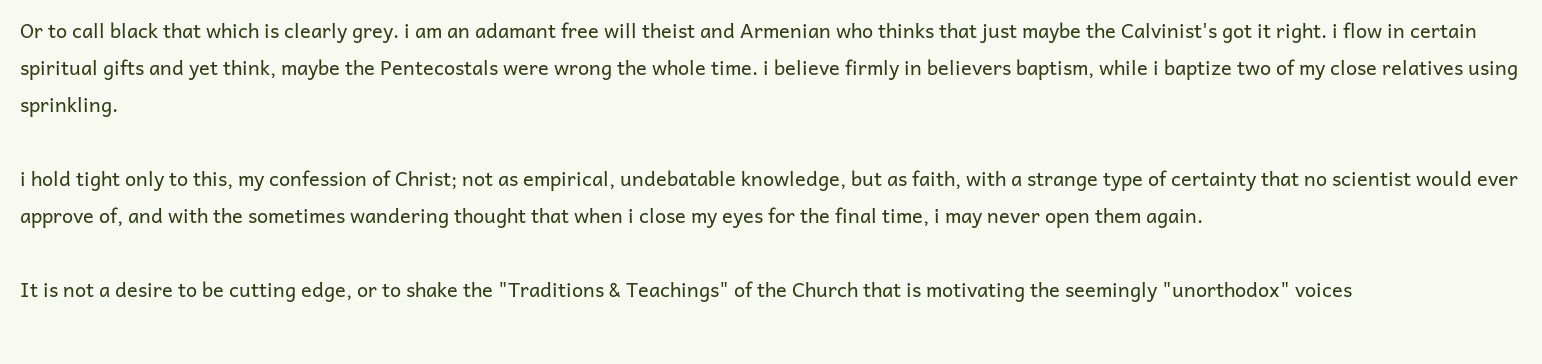Or to call black that which is clearly grey. i am an adamant free will theist and Armenian who thinks that just maybe the Calvinist's got it right. i flow in certain spiritual gifts and yet think, maybe the Pentecostals were wrong the whole time. i believe firmly in believers baptism, while i baptize two of my close relatives using sprinkling.

i hold tight only to this, my confession of Christ; not as empirical, undebatable knowledge, but as faith, with a strange type of certainty that no scientist would ever approve of, and with the sometimes wandering thought that when i close my eyes for the final time, i may never open them again.

It is not a desire to be cutting edge, or to shake the "Traditions & Teachings" of the Church that is motivating the seemingly "unorthodox" voices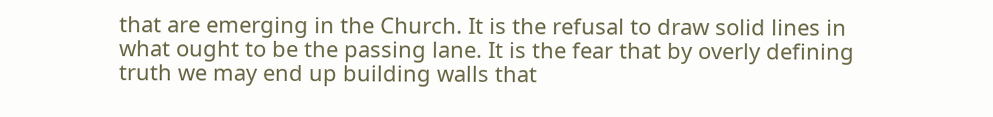that are emerging in the Church. It is the refusal to draw solid lines in what ought to be the passing lane. It is the fear that by overly defining truth we may end up building walls that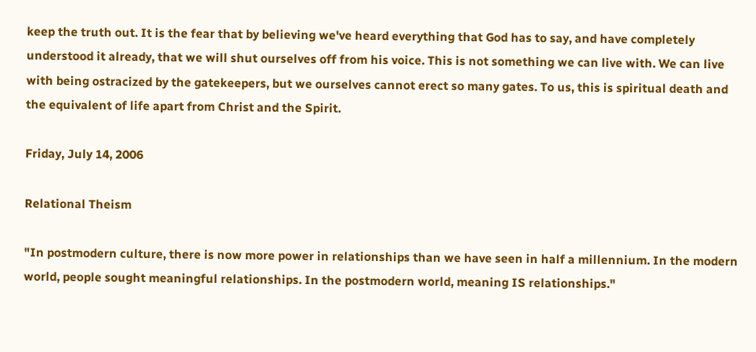keep the truth out. It is the fear that by believing we've heard everything that God has to say, and have completely understood it already, that we will shut ourselves off from his voice. This is not something we can live with. We can live with being ostracized by the gatekeepers, but we ourselves cannot erect so many gates. To us, this is spiritual death and the equivalent of life apart from Christ and the Spirit.

Friday, July 14, 2006

Relational Theism

"In postmodern culture, there is now more power in relationships than we have seen in half a millennium. In the modern world, people sought meaningful relationships. In the postmodern world, meaning IS relationships."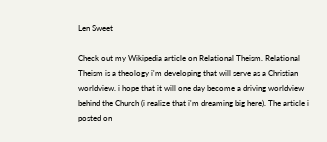Len Sweet

Check out my Wikipedia article on Relational Theism. Relational Theism is a theology i'm developing that will serve as a Christian worldview. i hope that it will one day become a driving worldview behind the Church (i realize that i'm dreaming big here). The article i posted on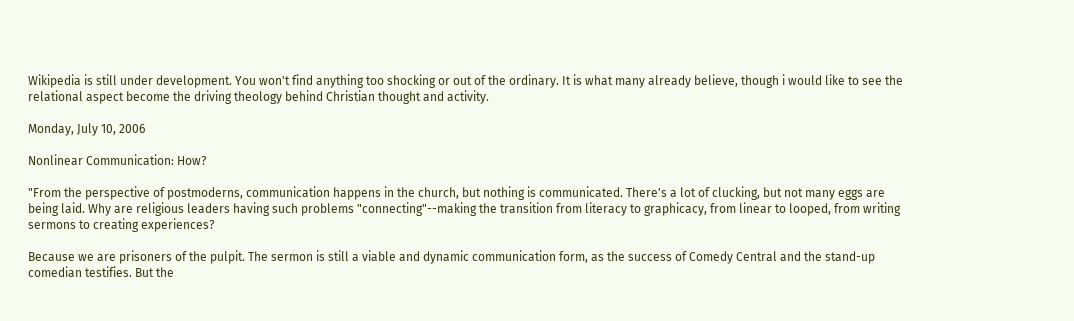Wikipedia is still under development. You won't find anything too shocking or out of the ordinary. It is what many already believe, though i would like to see the relational aspect become the driving theology behind Christian thought and activity.

Monday, July 10, 2006

Nonlinear Communication: How?

"From the perspective of postmoderns, communication happens in the church, but nothing is communicated. There's a lot of clucking, but not many eggs are being laid. Why are religious leaders having such problems "connecting"--making the transition from literacy to graphicacy, from linear to looped, from writing sermons to creating experiences?

Because we are prisoners of the pulpit. The sermon is still a viable and dynamic communication form, as the success of Comedy Central and the stand-up comedian testifies. But the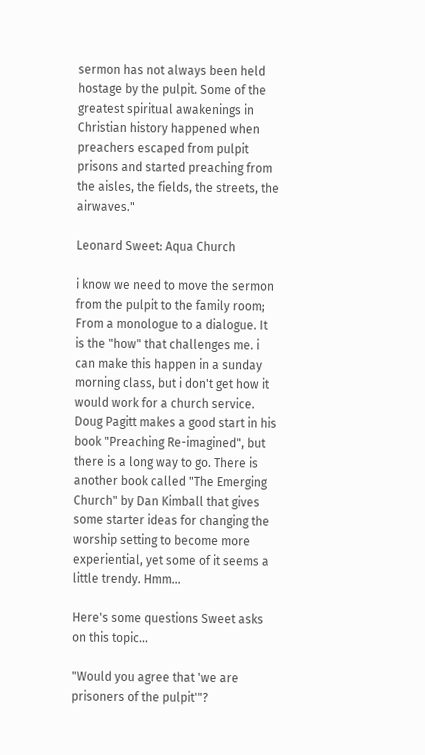sermon has not always been held hostage by the pulpit. Some of the greatest spiritual awakenings in Christian history happened when preachers escaped from pulpit prisons and started preaching from the aisles, the fields, the streets, the airwaves."

Leonard Sweet: Aqua Church

i know we need to move the sermon from the pulpit to the family room; From a monologue to a dialogue. It is the "how" that challenges me. i can make this happen in a sunday morning class, but i don't get how it would work for a church service. Doug Pagitt makes a good start in his book "Preaching Re-imagined", but there is a long way to go. There is another book called "The Emerging Church" by Dan Kimball that gives some starter ideas for changing the worship setting to become more experiential, yet some of it seems a little trendy. Hmm...

Here's some questions Sweet asks on this topic...

"Would you agree that 'we are prisoners of the pulpit'"?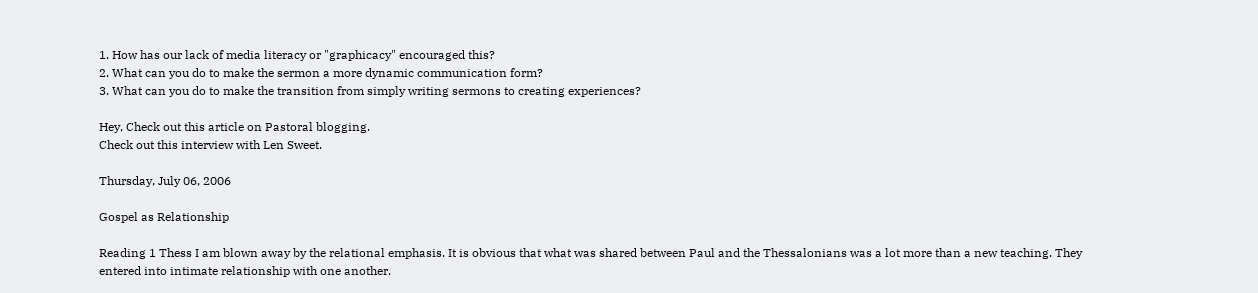1. How has our lack of media literacy or "graphicacy" encouraged this?
2. What can you do to make the sermon a more dynamic communication form?
3. What can you do to make the transition from simply writing sermons to creating experiences?

Hey, Check out this article on Pastoral blogging.
Check out this interview with Len Sweet.

Thursday, July 06, 2006

Gospel as Relationship

Reading 1 Thess I am blown away by the relational emphasis. It is obvious that what was shared between Paul and the Thessalonians was a lot more than a new teaching. They entered into intimate relationship with one another.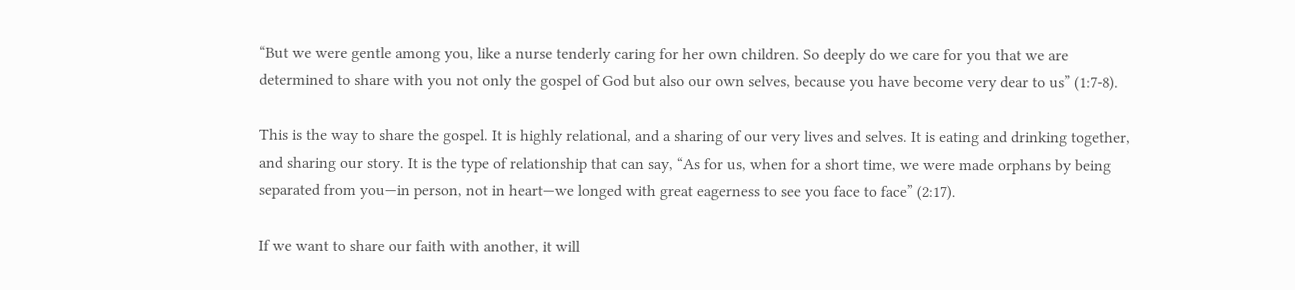“But we were gentle among you, like a nurse tenderly caring for her own children. So deeply do we care for you that we are determined to share with you not only the gospel of God but also our own selves, because you have become very dear to us” (1:7-8).

This is the way to share the gospel. It is highly relational, and a sharing of our very lives and selves. It is eating and drinking together, and sharing our story. It is the type of relationship that can say, “As for us, when for a short time, we were made orphans by being separated from you—in person, not in heart—we longed with great eagerness to see you face to face” (2:17).

If we want to share our faith with another, it will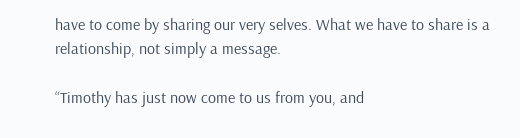have to come by sharing our very selves. What we have to share is a relationship, not simply a message.

“Timothy has just now come to us from you, and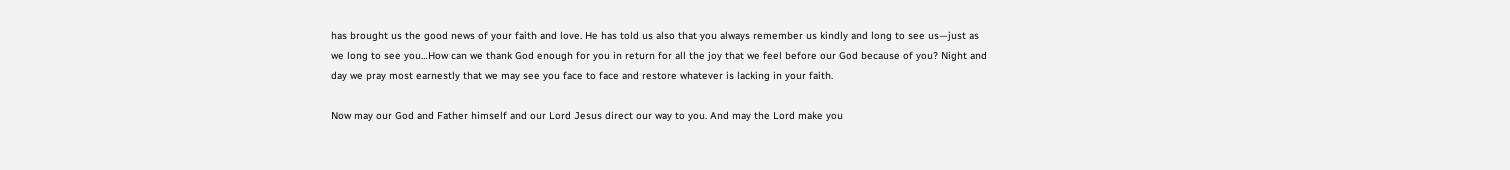has brought us the good news of your faith and love. He has told us also that you always remember us kindly and long to see us—just as we long to see you…How can we thank God enough for you in return for all the joy that we feel before our God because of you? Night and day we pray most earnestly that we may see you face to face and restore whatever is lacking in your faith.

Now may our God and Father himself and our Lord Jesus direct our way to you. And may the Lord make you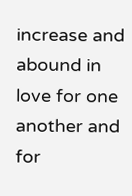increase and abound in love for one another and for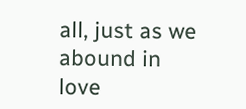all, just as we abound in love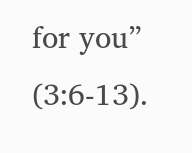for you” (3:6-13).